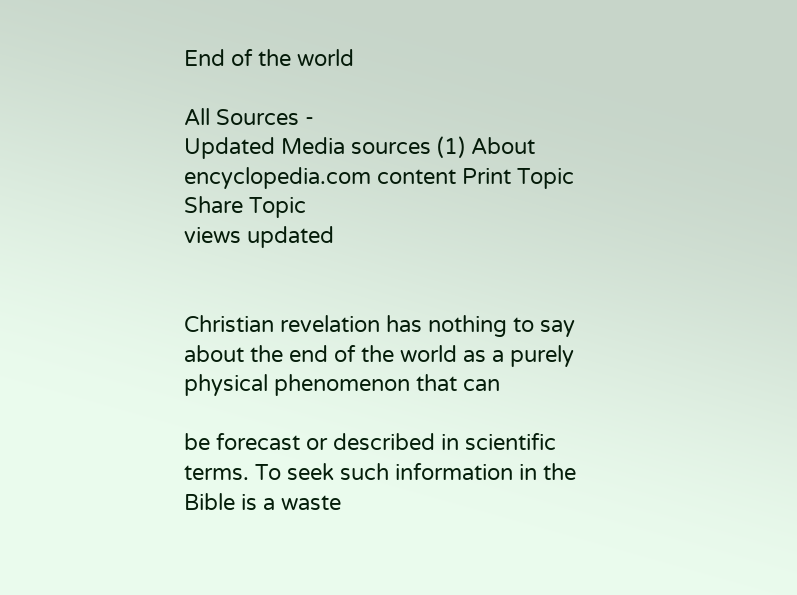End of the world

All Sources -
Updated Media sources (1) About encyclopedia.com content Print Topic Share Topic
views updated


Christian revelation has nothing to say about the end of the world as a purely physical phenomenon that can

be forecast or described in scientific terms. To seek such information in the Bible is a waste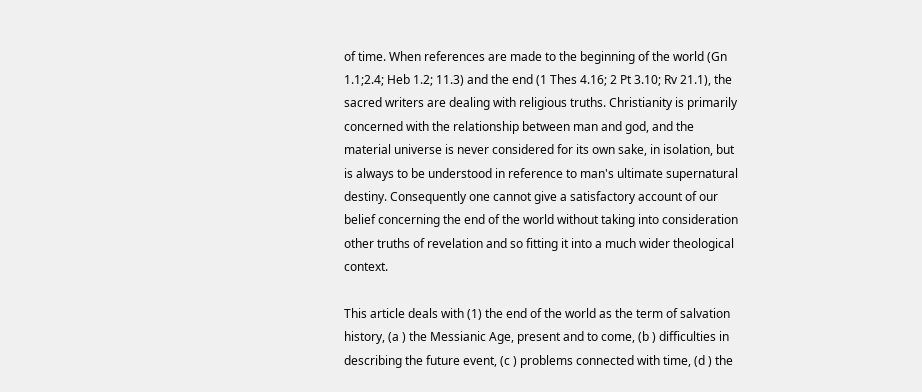of time. When references are made to the beginning of the world (Gn 1.1;2.4; Heb 1.2; 11.3) and the end (1 Thes 4.16; 2 Pt 3.10; Rv 21.1), the sacred writers are dealing with religious truths. Christianity is primarily concerned with the relationship between man and god, and the material universe is never considered for its own sake, in isolation, but is always to be understood in reference to man's ultimate supernatural destiny. Consequently one cannot give a satisfactory account of our belief concerning the end of the world without taking into consideration other truths of revelation and so fitting it into a much wider theological context.

This article deals with (1) the end of the world as the term of salvation history, (a ) the Messianic Age, present and to come, (b ) difficulties in describing the future event, (c ) problems connected with time, (d ) the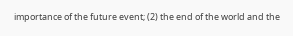importance of the future event; (2) the end of the world and the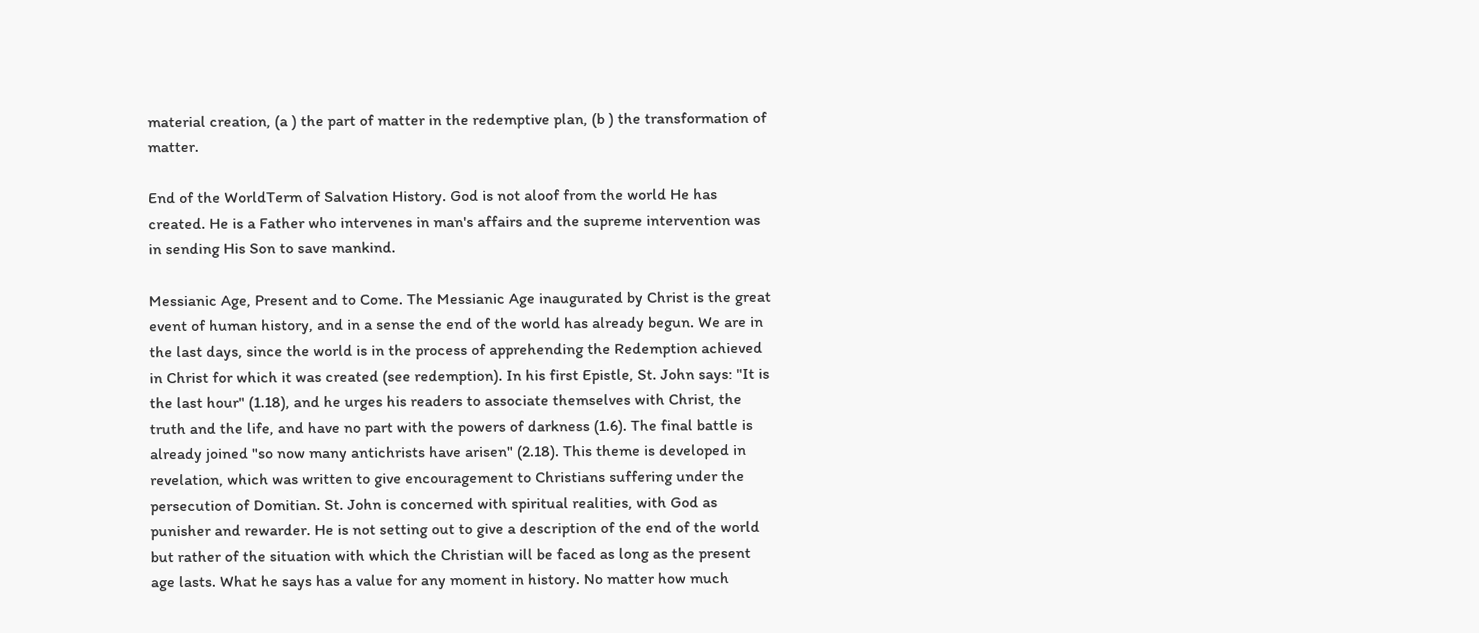material creation, (a ) the part of matter in the redemptive plan, (b ) the transformation of matter.

End of the WorldTerm of Salvation History. God is not aloof from the world He has created. He is a Father who intervenes in man's affairs and the supreme intervention was in sending His Son to save mankind.

Messianic Age, Present and to Come. The Messianic Age inaugurated by Christ is the great event of human history, and in a sense the end of the world has already begun. We are in the last days, since the world is in the process of apprehending the Redemption achieved in Christ for which it was created (see redemption). In his first Epistle, St. John says: "It is the last hour" (1.18), and he urges his readers to associate themselves with Christ, the truth and the life, and have no part with the powers of darkness (1.6). The final battle is already joined "so now many antichrists have arisen" (2.18). This theme is developed in revelation, which was written to give encouragement to Christians suffering under the persecution of Domitian. St. John is concerned with spiritual realities, with God as punisher and rewarder. He is not setting out to give a description of the end of the world but rather of the situation with which the Christian will be faced as long as the present age lasts. What he says has a value for any moment in history. No matter how much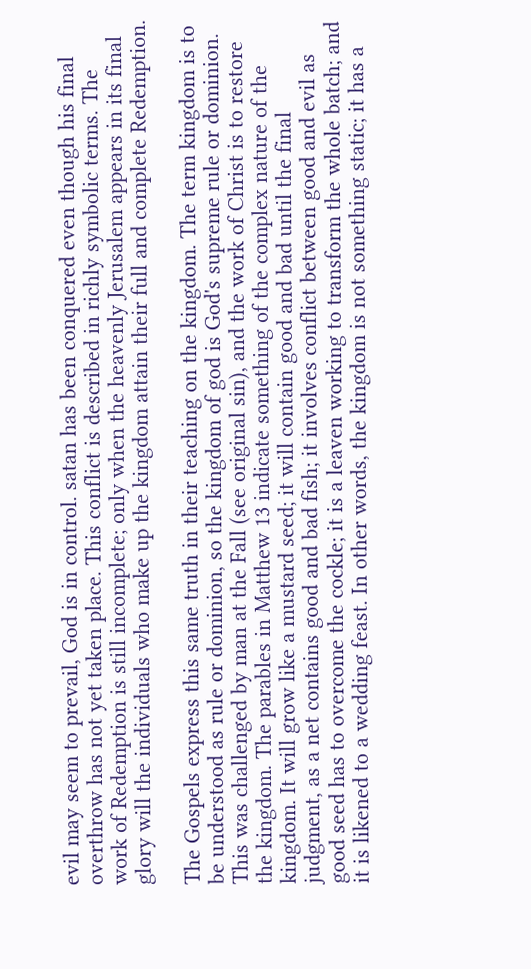evil may seem to prevail, God is in control. satan has been conquered even though his final overthrow has not yet taken place. This conflict is described in richly symbolic terms. The work of Redemption is still incomplete; only when the heavenly Jerusalem appears in its final glory will the individuals who make up the kingdom attain their full and complete Redemption.

The Gospels express this same truth in their teaching on the kingdom. The term kingdom is to be understood as rule or dominion, so the kingdom of god is God's supreme rule or dominion. This was challenged by man at the Fall (see original sin), and the work of Christ is to restore the kingdom. The parables in Matthew 13 indicate something of the complex nature of the kingdom. It will grow like a mustard seed; it will contain good and bad until the final judgment, as a net contains good and bad fish; it involves conflict between good and evil as good seed has to overcome the cockle; it is a leaven working to transform the whole batch; and it is likened to a wedding feast. In other words, the kingdom is not something static; it has a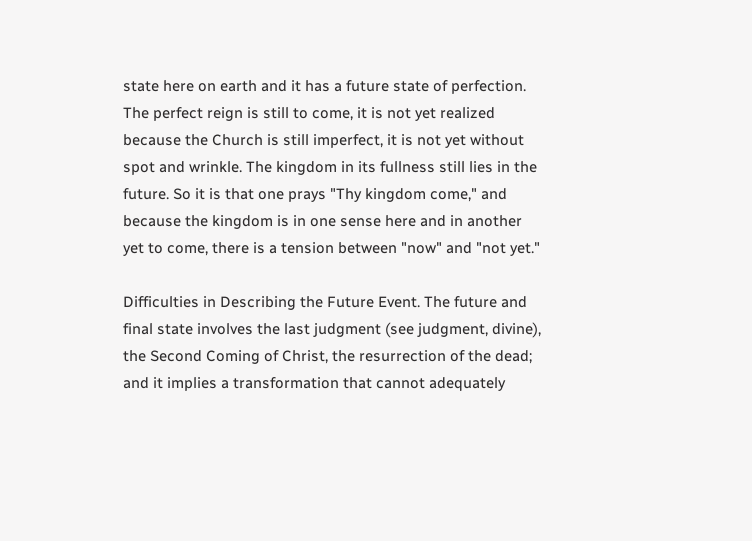state here on earth and it has a future state of perfection. The perfect reign is still to come, it is not yet realized because the Church is still imperfect, it is not yet without spot and wrinkle. The kingdom in its fullness still lies in the future. So it is that one prays "Thy kingdom come," and because the kingdom is in one sense here and in another yet to come, there is a tension between "now" and "not yet."

Difficulties in Describing the Future Event. The future and final state involves the last judgment (see judgment, divine), the Second Coming of Christ, the resurrection of the dead; and it implies a transformation that cannot adequately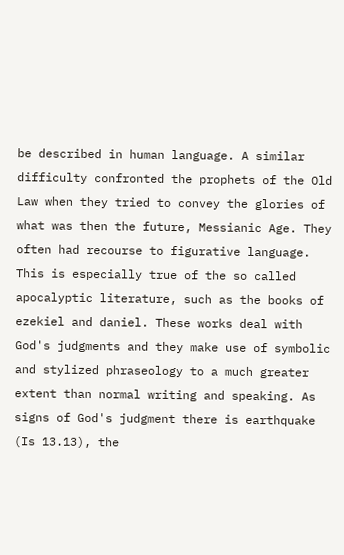be described in human language. A similar difficulty confronted the prophets of the Old Law when they tried to convey the glories of what was then the future, Messianic Age. They often had recourse to figurative language. This is especially true of the so called apocalyptic literature, such as the books of ezekiel and daniel. These works deal with God's judgments and they make use of symbolic and stylized phraseology to a much greater extent than normal writing and speaking. As signs of God's judgment there is earthquake (Is 13.13), the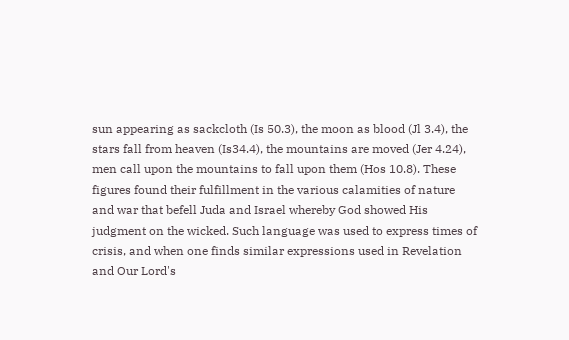sun appearing as sackcloth (Is 50.3), the moon as blood (Jl 3.4), the stars fall from heaven (Is34.4), the mountains are moved (Jer 4.24), men call upon the mountains to fall upon them (Hos 10.8). These figures found their fulfillment in the various calamities of nature and war that befell Juda and Israel whereby God showed His judgment on the wicked. Such language was used to express times of crisis, and when one finds similar expressions used in Revelation and Our Lord's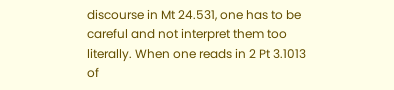discourse in Mt 24.531, one has to be careful and not interpret them too literally. When one reads in 2 Pt 3.1013 of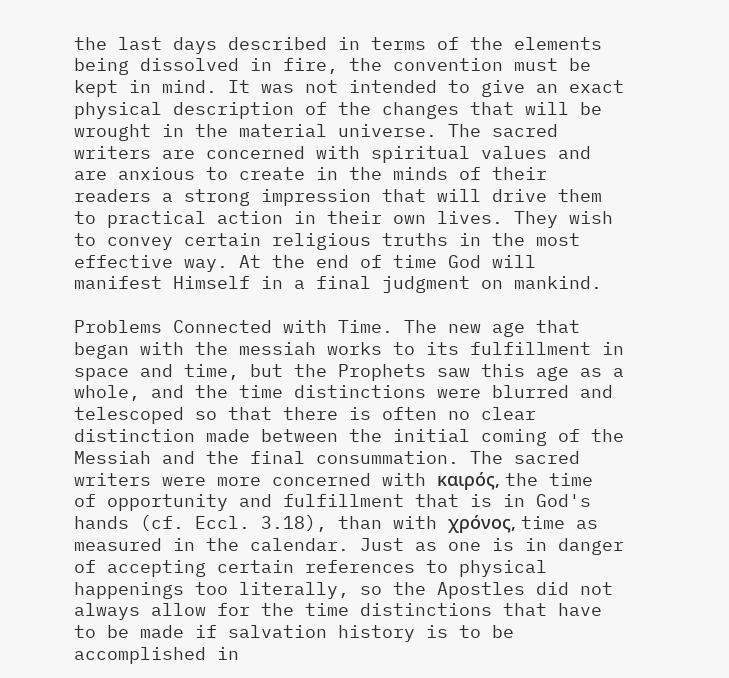the last days described in terms of the elements being dissolved in fire, the convention must be kept in mind. It was not intended to give an exact physical description of the changes that will be wrought in the material universe. The sacred writers are concerned with spiritual values and are anxious to create in the minds of their readers a strong impression that will drive them to practical action in their own lives. They wish to convey certain religious truths in the most effective way. At the end of time God will manifest Himself in a final judgment on mankind.

Problems Connected with Time. The new age that began with the messiah works to its fulfillment in space and time, but the Prophets saw this age as a whole, and the time distinctions were blurred and telescoped so that there is often no clear distinction made between the initial coming of the Messiah and the final consummation. The sacred writers were more concerned with καιρός, the time of opportunity and fulfillment that is in God's hands (cf. Eccl. 3.18), than with χρόνος, time as measured in the calendar. Just as one is in danger of accepting certain references to physical happenings too literally, so the Apostles did not always allow for the time distinctions that have to be made if salvation history is to be accomplished in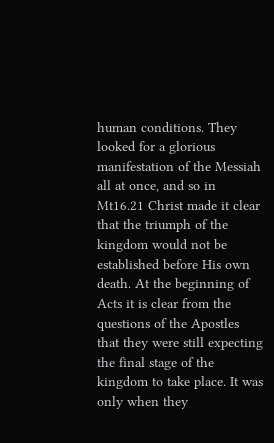human conditions. They looked for a glorious manifestation of the Messiah all at once, and so in Mt16.21 Christ made it clear that the triumph of the kingdom would not be established before His own death. At the beginning of Acts it is clear from the questions of the Apostles that they were still expecting the final stage of the kingdom to take place. It was only when they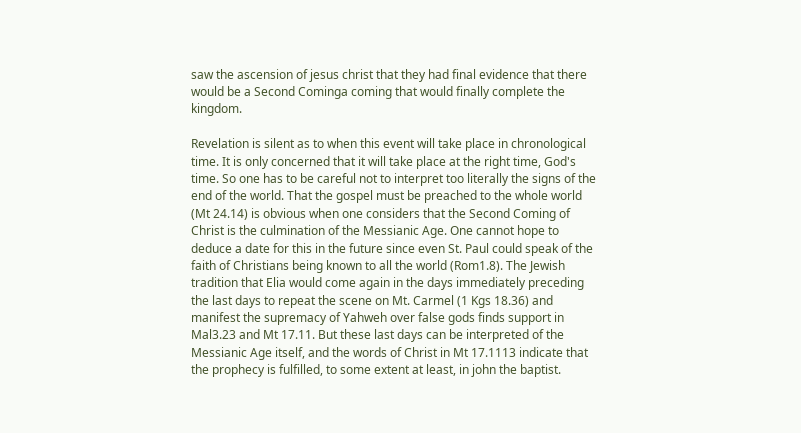saw the ascension of jesus christ that they had final evidence that there would be a Second Cominga coming that would finally complete the kingdom.

Revelation is silent as to when this event will take place in chronological time. It is only concerned that it will take place at the right time, God's time. So one has to be careful not to interpret too literally the signs of the end of the world. That the gospel must be preached to the whole world (Mt 24.14) is obvious when one considers that the Second Coming of Christ is the culmination of the Messianic Age. One cannot hope to deduce a date for this in the future since even St. Paul could speak of the faith of Christians being known to all the world (Rom1.8). The Jewish tradition that Elia would come again in the days immediately preceding the last days to repeat the scene on Mt. Carmel (1 Kgs 18.36) and manifest the supremacy of Yahweh over false gods finds support in Mal3.23 and Mt 17.11. But these last days can be interpreted of the Messianic Age itself, and the words of Christ in Mt 17.1113 indicate that the prophecy is fulfilled, to some extent at least, in john the baptist.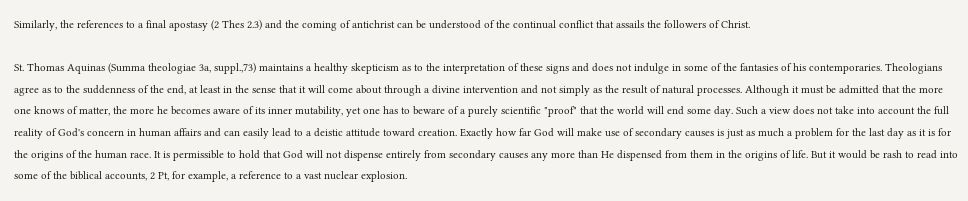Similarly, the references to a final apostasy (2 Thes 2.3) and the coming of antichrist can be understood of the continual conflict that assails the followers of Christ.

St. Thomas Aquinas (Summa theologiae 3a, suppl.,73) maintains a healthy skepticism as to the interpretation of these signs and does not indulge in some of the fantasies of his contemporaries. Theologians agree as to the suddenness of the end, at least in the sense that it will come about through a divine intervention and not simply as the result of natural processes. Although it must be admitted that the more one knows of matter, the more he becomes aware of its inner mutability, yet one has to beware of a purely scientific "proof" that the world will end some day. Such a view does not take into account the full reality of God's concern in human affairs and can easily lead to a deistic attitude toward creation. Exactly how far God will make use of secondary causes is just as much a problem for the last day as it is for the origins of the human race. It is permissible to hold that God will not dispense entirely from secondary causes any more than He dispensed from them in the origins of life. But it would be rash to read into some of the biblical accounts, 2 Pt, for example, a reference to a vast nuclear explosion.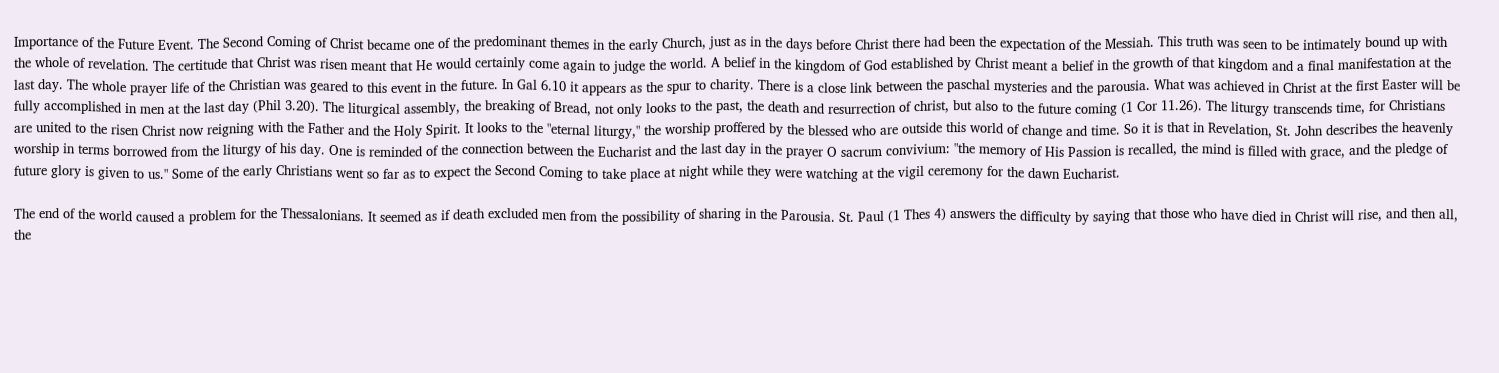Importance of the Future Event. The Second Coming of Christ became one of the predominant themes in the early Church, just as in the days before Christ there had been the expectation of the Messiah. This truth was seen to be intimately bound up with the whole of revelation. The certitude that Christ was risen meant that He would certainly come again to judge the world. A belief in the kingdom of God established by Christ meant a belief in the growth of that kingdom and a final manifestation at the last day. The whole prayer life of the Christian was geared to this event in the future. In Gal 6.10 it appears as the spur to charity. There is a close link between the paschal mysteries and the parousia. What was achieved in Christ at the first Easter will be fully accomplished in men at the last day (Phil 3.20). The liturgical assembly, the breaking of Bread, not only looks to the past, the death and resurrection of christ, but also to the future coming (1 Cor 11.26). The liturgy transcends time, for Christians are united to the risen Christ now reigning with the Father and the Holy Spirit. It looks to the "eternal liturgy," the worship proffered by the blessed who are outside this world of change and time. So it is that in Revelation, St. John describes the heavenly worship in terms borrowed from the liturgy of his day. One is reminded of the connection between the Eucharist and the last day in the prayer O sacrum convivium: "the memory of His Passion is recalled, the mind is filled with grace, and the pledge of future glory is given to us." Some of the early Christians went so far as to expect the Second Coming to take place at night while they were watching at the vigil ceremony for the dawn Eucharist.

The end of the world caused a problem for the Thessalonians. It seemed as if death excluded men from the possibility of sharing in the Parousia. St. Paul (1 Thes 4) answers the difficulty by saying that those who have died in Christ will rise, and then all, the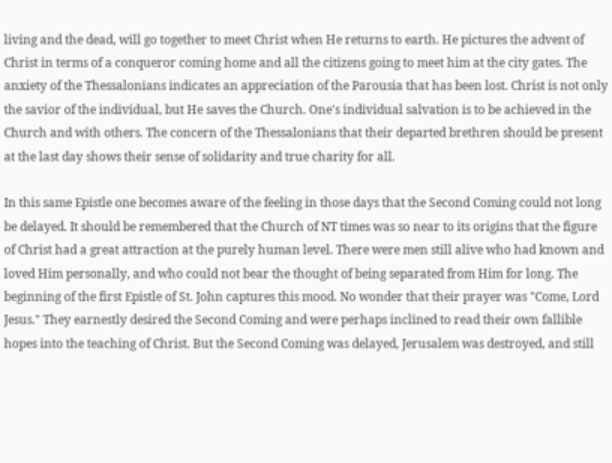living and the dead, will go together to meet Christ when He returns to earth. He pictures the advent of Christ in terms of a conqueror coming home and all the citizens going to meet him at the city gates. The anxiety of the Thessalonians indicates an appreciation of the Parousia that has been lost. Christ is not only the savior of the individual, but He saves the Church. One's individual salvation is to be achieved in the Church and with others. The concern of the Thessalonians that their departed brethren should be present at the last day shows their sense of solidarity and true charity for all.

In this same Epistle one becomes aware of the feeling in those days that the Second Coming could not long be delayed. It should be remembered that the Church of NT times was so near to its origins that the figure of Christ had a great attraction at the purely human level. There were men still alive who had known and loved Him personally, and who could not bear the thought of being separated from Him for long. The beginning of the first Epistle of St. John captures this mood. No wonder that their prayer was "Come, Lord Jesus." They earnestly desired the Second Coming and were perhaps inclined to read their own fallible hopes into the teaching of Christ. But the Second Coming was delayed, Jerusalem was destroyed, and still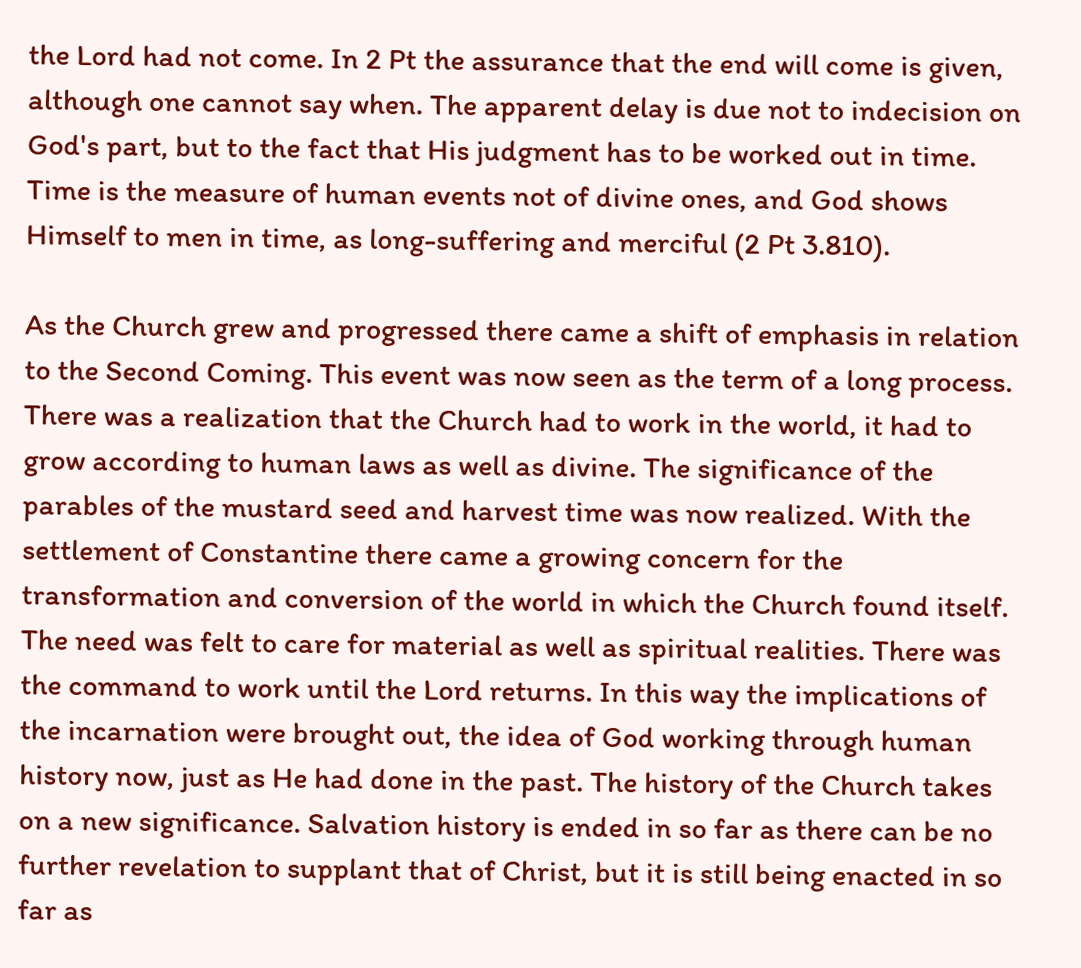the Lord had not come. In 2 Pt the assurance that the end will come is given, although one cannot say when. The apparent delay is due not to indecision on God's part, but to the fact that His judgment has to be worked out in time. Time is the measure of human events not of divine ones, and God shows Himself to men in time, as long-suffering and merciful (2 Pt 3.810).

As the Church grew and progressed there came a shift of emphasis in relation to the Second Coming. This event was now seen as the term of a long process. There was a realization that the Church had to work in the world, it had to grow according to human laws as well as divine. The significance of the parables of the mustard seed and harvest time was now realized. With the settlement of Constantine there came a growing concern for the transformation and conversion of the world in which the Church found itself. The need was felt to care for material as well as spiritual realities. There was the command to work until the Lord returns. In this way the implications of the incarnation were brought out, the idea of God working through human history now, just as He had done in the past. The history of the Church takes on a new significance. Salvation history is ended in so far as there can be no further revelation to supplant that of Christ, but it is still being enacted in so far as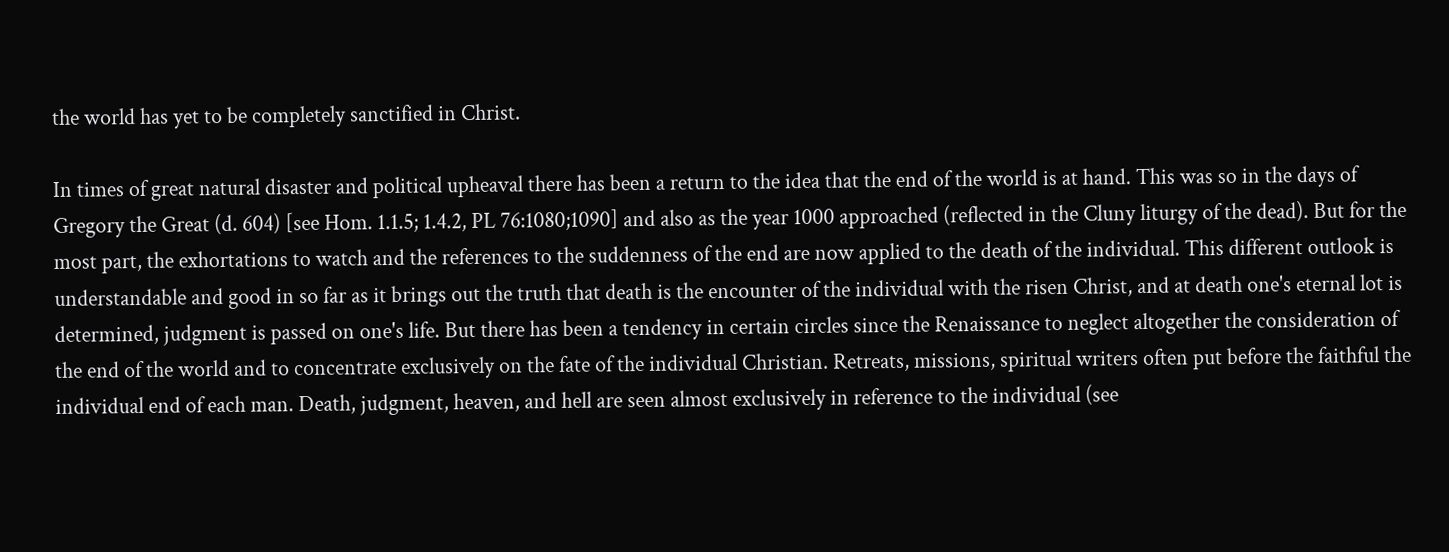the world has yet to be completely sanctified in Christ.

In times of great natural disaster and political upheaval there has been a return to the idea that the end of the world is at hand. This was so in the days of Gregory the Great (d. 604) [see Hom. 1.1.5; 1.4.2, PL 76:1080;1090] and also as the year 1000 approached (reflected in the Cluny liturgy of the dead). But for the most part, the exhortations to watch and the references to the suddenness of the end are now applied to the death of the individual. This different outlook is understandable and good in so far as it brings out the truth that death is the encounter of the individual with the risen Christ, and at death one's eternal lot is determined, judgment is passed on one's life. But there has been a tendency in certain circles since the Renaissance to neglect altogether the consideration of the end of the world and to concentrate exclusively on the fate of the individual Christian. Retreats, missions, spiritual writers often put before the faithful the individual end of each man. Death, judgment, heaven, and hell are seen almost exclusively in reference to the individual (see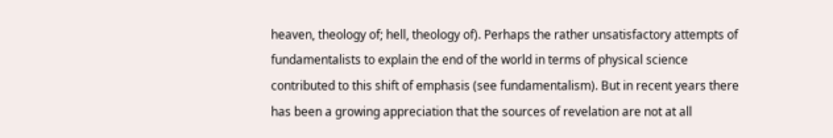heaven, theology of; hell, theology of). Perhaps the rather unsatisfactory attempts of fundamentalists to explain the end of the world in terms of physical science contributed to this shift of emphasis (see fundamentalism). But in recent years there has been a growing appreciation that the sources of revelation are not at all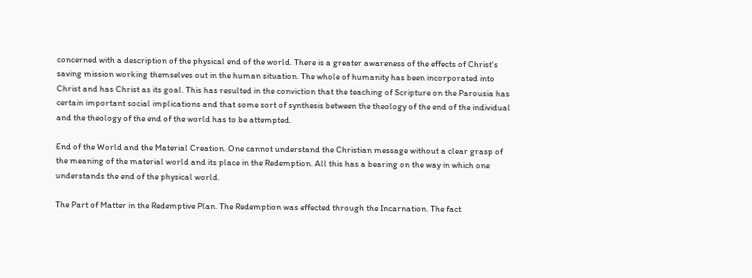concerned with a description of the physical end of the world. There is a greater awareness of the effects of Christ's saving mission working themselves out in the human situation. The whole of humanity has been incorporated into Christ and has Christ as its goal. This has resulted in the conviction that the teaching of Scripture on the Parousia has certain important social implications and that some sort of synthesis between the theology of the end of the individual and the theology of the end of the world has to be attempted.

End of the World and the Material Creation. One cannot understand the Christian message without a clear grasp of the meaning of the material world and its place in the Redemption. All this has a bearing on the way in which one understands the end of the physical world.

The Part of Matter in the Redemptive Plan. The Redemption was effected through the Incarnation. The fact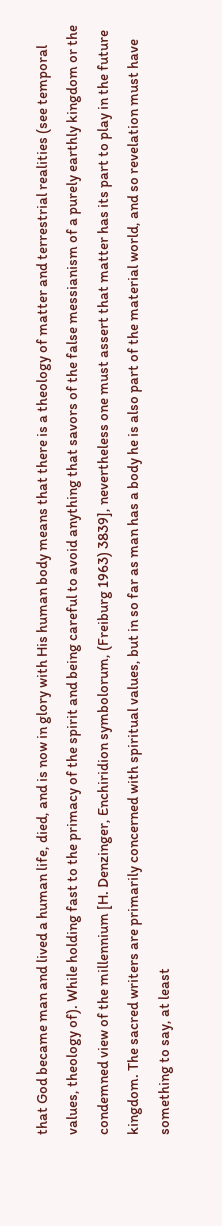that God became man and lived a human life, died, and is now in glory with His human body means that there is a theology of matter and terrestrial realities (see temporal values, theology of). While holding fast to the primacy of the spirit and being careful to avoid anything that savors of the false messianism of a purely earthly kingdom or the condemned view of the millennium [H. Denzinger, Enchiridion symbolorum, (Freiburg 1963) 3839], nevertheless one must assert that matter has its part to play in the future kingdom. The sacred writers are primarily concerned with spiritual values, but in so far as man has a body he is also part of the material world, and so revelation must have something to say, at least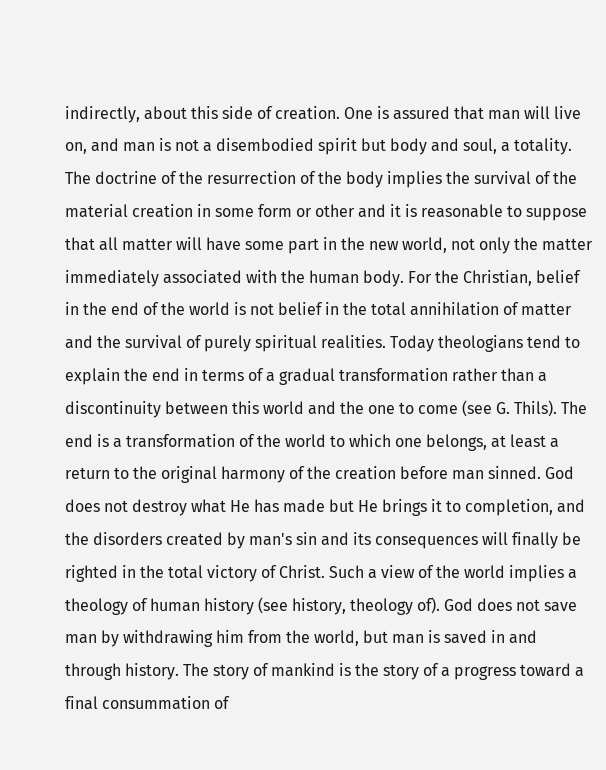indirectly, about this side of creation. One is assured that man will live on, and man is not a disembodied spirit but body and soul, a totality. The doctrine of the resurrection of the body implies the survival of the material creation in some form or other and it is reasonable to suppose that all matter will have some part in the new world, not only the matter immediately associated with the human body. For the Christian, belief in the end of the world is not belief in the total annihilation of matter and the survival of purely spiritual realities. Today theologians tend to explain the end in terms of a gradual transformation rather than a discontinuity between this world and the one to come (see G. Thils). The end is a transformation of the world to which one belongs, at least a return to the original harmony of the creation before man sinned. God does not destroy what He has made but He brings it to completion, and the disorders created by man's sin and its consequences will finally be righted in the total victory of Christ. Such a view of the world implies a theology of human history (see history, theology of). God does not save man by withdrawing him from the world, but man is saved in and through history. The story of mankind is the story of a progress toward a final consummation of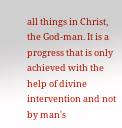all things in Christ, the God-man. It is a progress that is only achieved with the help of divine intervention and not by man's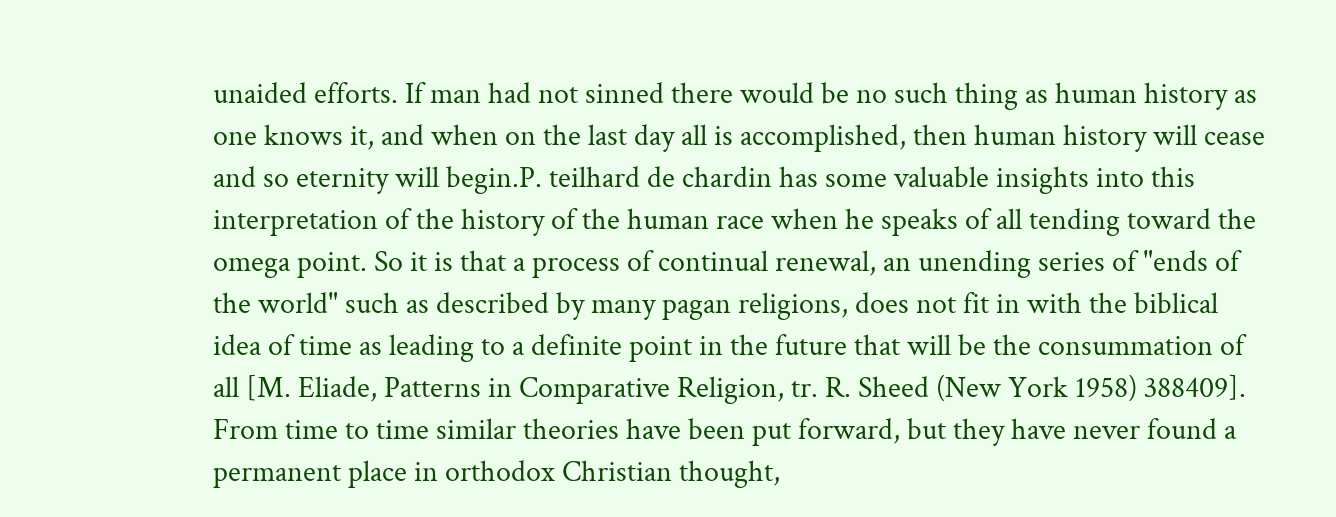unaided efforts. If man had not sinned there would be no such thing as human history as one knows it, and when on the last day all is accomplished, then human history will cease and so eternity will begin.P. teilhard de chardin has some valuable insights into this interpretation of the history of the human race when he speaks of all tending toward the omega point. So it is that a process of continual renewal, an unending series of "ends of the world" such as described by many pagan religions, does not fit in with the biblical idea of time as leading to a definite point in the future that will be the consummation of all [M. Eliade, Patterns in Comparative Religion, tr. R. Sheed (New York 1958) 388409]. From time to time similar theories have been put forward, but they have never found a permanent place in orthodox Christian thought,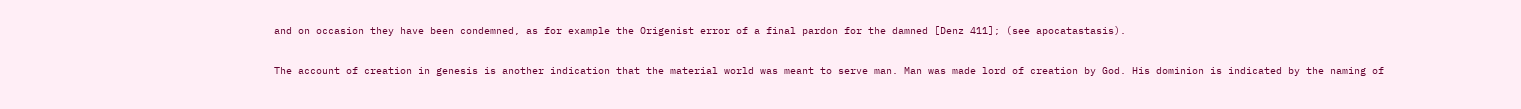and on occasion they have been condemned, as for example the Origenist error of a final pardon for the damned [Denz 411]; (see apocatastasis).

The account of creation in genesis is another indication that the material world was meant to serve man. Man was made lord of creation by God. His dominion is indicated by the naming of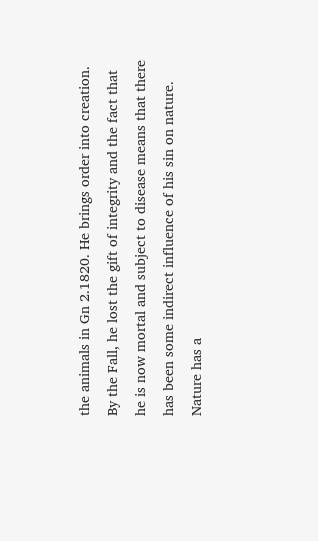the animals in Gn 2.1820. He brings order into creation. By the Fall, he lost the gift of integrity and the fact that he is now mortal and subject to disease means that there has been some indirect influence of his sin on nature. Nature has a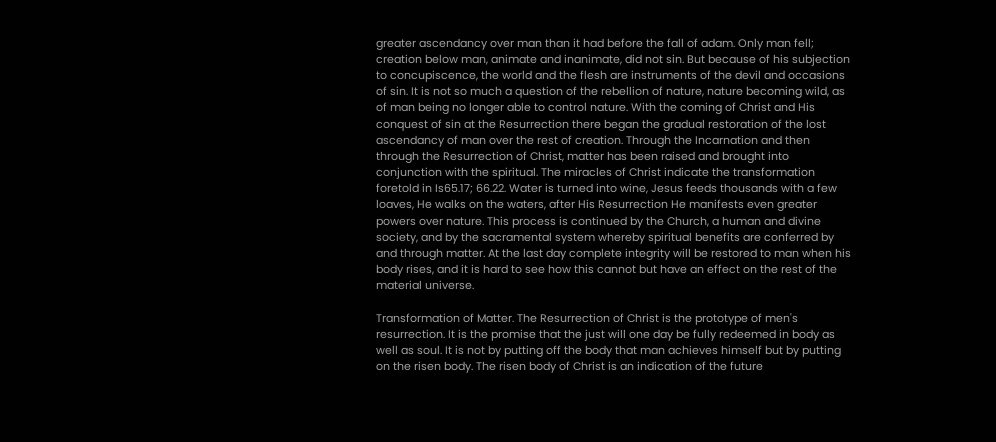greater ascendancy over man than it had before the fall of adam. Only man fell; creation below man, animate and inanimate, did not sin. But because of his subjection to concupiscence, the world and the flesh are instruments of the devil and occasions of sin. It is not so much a question of the rebellion of nature, nature becoming wild, as of man being no longer able to control nature. With the coming of Christ and His conquest of sin at the Resurrection there began the gradual restoration of the lost ascendancy of man over the rest of creation. Through the Incarnation and then through the Resurrection of Christ, matter has been raised and brought into conjunction with the spiritual. The miracles of Christ indicate the transformation foretold in Is65.17; 66.22. Water is turned into wine, Jesus feeds thousands with a few loaves, He walks on the waters, after His Resurrection He manifests even greater powers over nature. This process is continued by the Church, a human and divine society, and by the sacramental system whereby spiritual benefits are conferred by and through matter. At the last day complete integrity will be restored to man when his body rises, and it is hard to see how this cannot but have an effect on the rest of the material universe.

Transformation of Matter. The Resurrection of Christ is the prototype of men's resurrection. It is the promise that the just will one day be fully redeemed in body as well as soul. It is not by putting off the body that man achieves himself but by putting on the risen body. The risen body of Christ is an indication of the future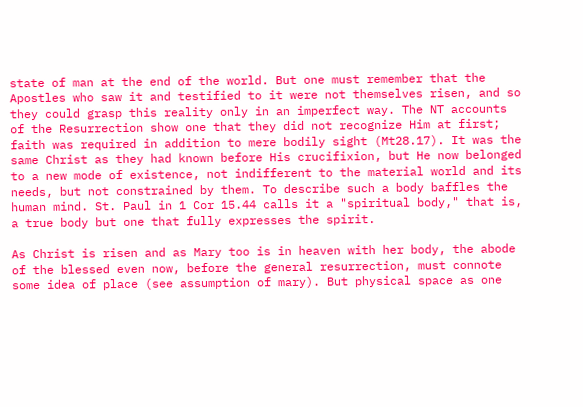state of man at the end of the world. But one must remember that the Apostles who saw it and testified to it were not themselves risen, and so they could grasp this reality only in an imperfect way. The NT accounts of the Resurrection show one that they did not recognize Him at first; faith was required in addition to mere bodily sight (Mt28.17). It was the same Christ as they had known before His crucifixion, but He now belonged to a new mode of existence, not indifferent to the material world and its needs, but not constrained by them. To describe such a body baffles the human mind. St. Paul in 1 Cor 15.44 calls it a "spiritual body," that is, a true body but one that fully expresses the spirit.

As Christ is risen and as Mary too is in heaven with her body, the abode of the blessed even now, before the general resurrection, must connote some idea of place (see assumption of mary). But physical space as one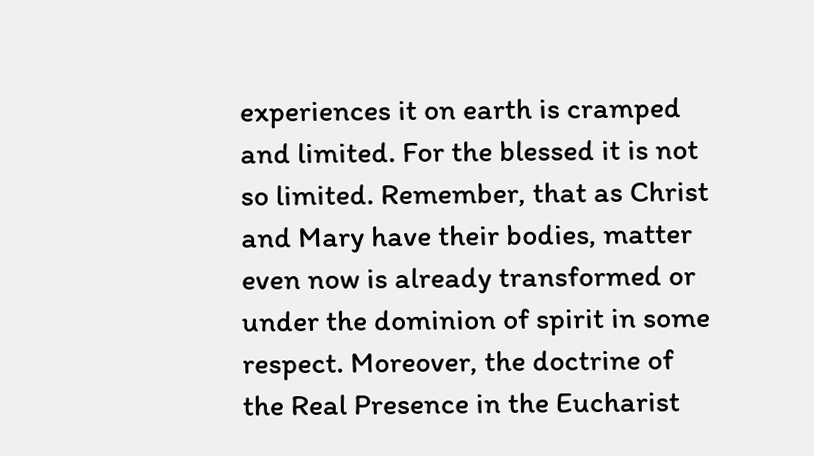experiences it on earth is cramped and limited. For the blessed it is not so limited. Remember, that as Christ and Mary have their bodies, matter even now is already transformed or under the dominion of spirit in some respect. Moreover, the doctrine of the Real Presence in the Eucharist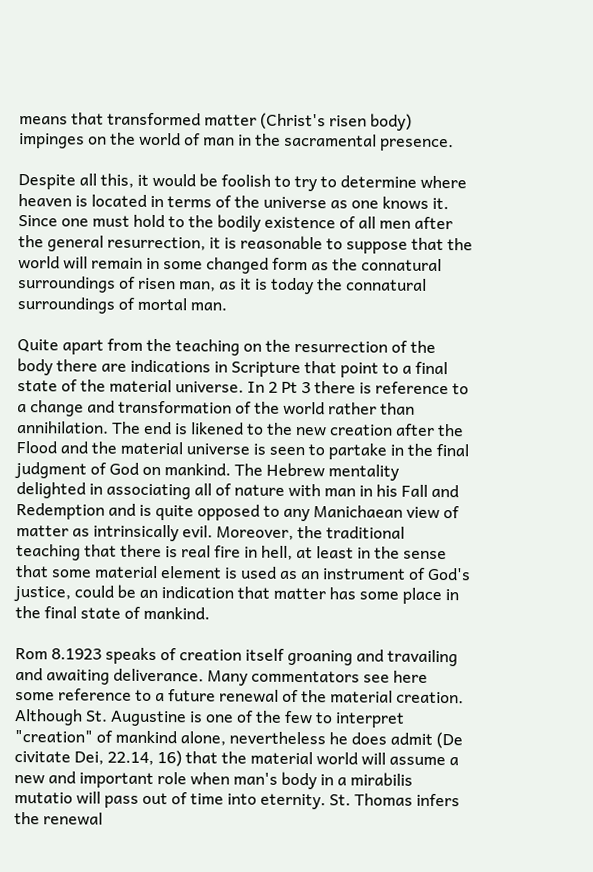means that transformed matter (Christ's risen body) impinges on the world of man in the sacramental presence.

Despite all this, it would be foolish to try to determine where heaven is located in terms of the universe as one knows it. Since one must hold to the bodily existence of all men after the general resurrection, it is reasonable to suppose that the world will remain in some changed form as the connatural surroundings of risen man, as it is today the connatural surroundings of mortal man.

Quite apart from the teaching on the resurrection of the body there are indications in Scripture that point to a final state of the material universe. In 2 Pt 3 there is reference to a change and transformation of the world rather than annihilation. The end is likened to the new creation after the Flood and the material universe is seen to partake in the final judgment of God on mankind. The Hebrew mentality delighted in associating all of nature with man in his Fall and Redemption and is quite opposed to any Manichaean view of matter as intrinsically evil. Moreover, the traditional teaching that there is real fire in hell, at least in the sense that some material element is used as an instrument of God's justice, could be an indication that matter has some place in the final state of mankind.

Rom 8.1923 speaks of creation itself groaning and travailing and awaiting deliverance. Many commentators see here some reference to a future renewal of the material creation. Although St. Augustine is one of the few to interpret "creation" of mankind alone, nevertheless he does admit (De civitate Dei, 22.14, 16) that the material world will assume a new and important role when man's body in a mirabilis mutatio will pass out of time into eternity. St. Thomas infers the renewal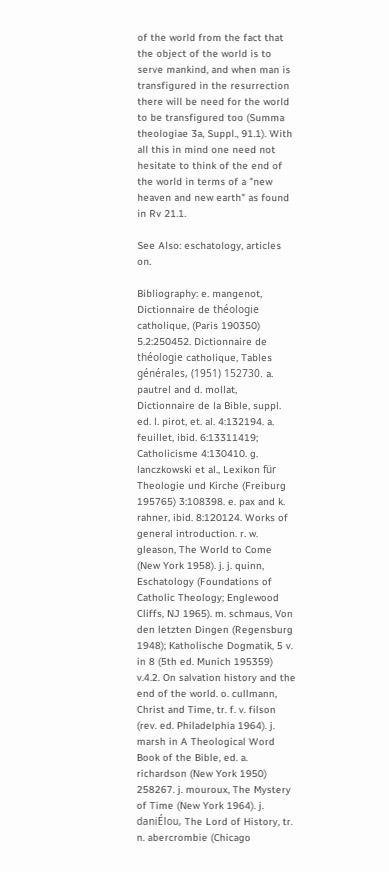of the world from the fact that the object of the world is to serve mankind, and when man is transfigured in the resurrection there will be need for the world to be transfigured too (Summa theologiae 3a, Suppl., 91.1). With all this in mind one need not hesitate to think of the end of the world in terms of a "new heaven and new earth" as found in Rv 21.1.

See Also: eschatology, articles on.

Bibliography: e. mangenot, Dictionnaire de théologie catholique, (Paris 190350) 5.2:250452. Dictionnaire de théologie catholique, Tables générales, (1951) 152730. a. pautrel and d. mollat, Dictionnaire de la Bible, suppl. ed. l. pirot, et. al. 4:132194. a. feuillet, ibid. 6:13311419; Catholicisme 4:130410. g. lanczkowski et al., Lexikon für Theologie und Kirche (Freiburg 195765) 3:108398. e. pax and k. rahner, ibid. 8:120124. Works of general introduction. r. w. gleason, The World to Come (New York 1958). j. j. quinn, Eschatology (Foundations of Catholic Theology; Englewood Cliffs, NJ 1965). m. schmaus, Von den letzten Dingen (Regensburg 1948); Katholische Dogmatik, 5 v. in 8 (5th ed. Munich 195359) v.4.2. On salvation history and the end of the world. o. cullmann, Christ and Time, tr. f. v. filson (rev. ed. Philadelphia 1964). j. marsh in A Theological Word Book of the Bible, ed. a. richardson (New York 1950) 258267. j. mouroux, The Mystery of Time (New York 1964). j. daniÉlou, The Lord of History, tr. n. abercrombie (Chicago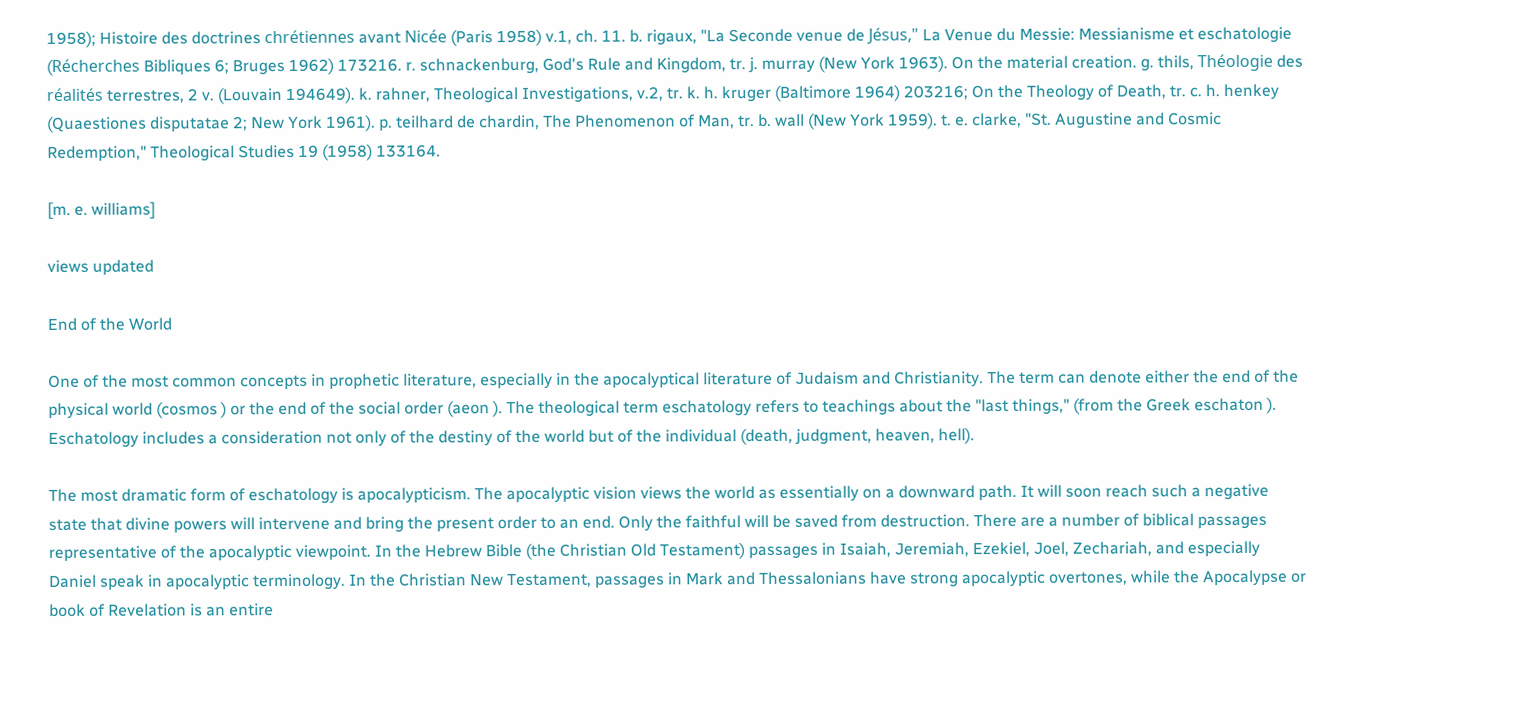1958); Histoire des doctrines chrétiennes avant Nicée (Paris 1958) v.1, ch. 11. b. rigaux, "La Seconde venue de Jésus," La Venue du Messie: Messianisme et eschatologie (Récherches Bibliques 6; Bruges 1962) 173216. r. schnackenburg, God's Rule and Kingdom, tr. j. murray (New York 1963). On the material creation. g. thils, Théologie des réalités terrestres, 2 v. (Louvain 194649). k. rahner, Theological Investigations, v.2, tr. k. h. kruger (Baltimore 1964) 203216; On the Theology of Death, tr. c. h. henkey (Quaestiones disputatae 2; New York 1961). p. teilhard de chardin, The Phenomenon of Man, tr. b. wall (New York 1959). t. e. clarke, "St. Augustine and Cosmic Redemption," Theological Studies 19 (1958) 133164.

[m. e. williams]

views updated

End of the World

One of the most common concepts in prophetic literature, especially in the apocalyptical literature of Judaism and Christianity. The term can denote either the end of the physical world (cosmos ) or the end of the social order (aeon ). The theological term eschatology refers to teachings about the "last things," (from the Greek eschaton ). Eschatology includes a consideration not only of the destiny of the world but of the individual (death, judgment, heaven, hell).

The most dramatic form of eschatology is apocalypticism. The apocalyptic vision views the world as essentially on a downward path. It will soon reach such a negative state that divine powers will intervene and bring the present order to an end. Only the faithful will be saved from destruction. There are a number of biblical passages representative of the apocalyptic viewpoint. In the Hebrew Bible (the Christian Old Testament) passages in Isaiah, Jeremiah, Ezekiel, Joel, Zechariah, and especially Daniel speak in apocalyptic terminology. In the Christian New Testament, passages in Mark and Thessalonians have strong apocalyptic overtones, while the Apocalypse or book of Revelation is an entire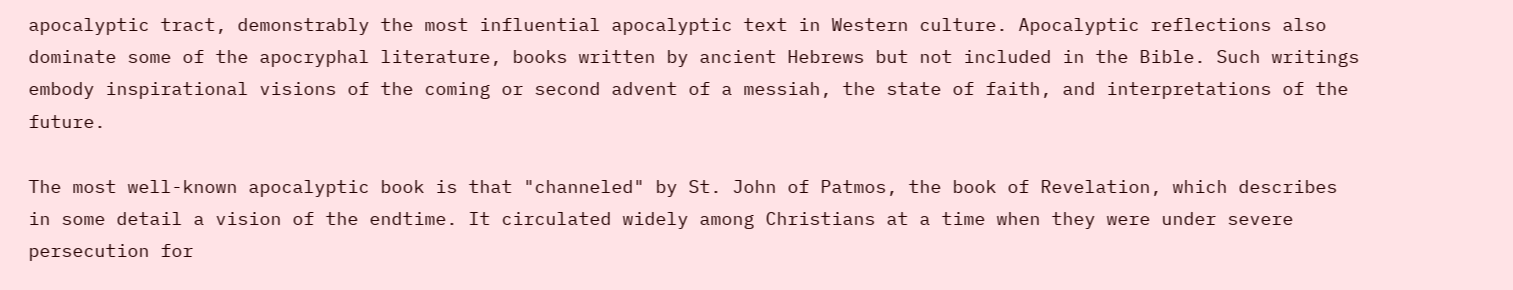apocalyptic tract, demonstrably the most influential apocalyptic text in Western culture. Apocalyptic reflections also dominate some of the apocryphal literature, books written by ancient Hebrews but not included in the Bible. Such writings embody inspirational visions of the coming or second advent of a messiah, the state of faith, and interpretations of the future.

The most well-known apocalyptic book is that "channeled" by St. John of Patmos, the book of Revelation, which describes in some detail a vision of the endtime. It circulated widely among Christians at a time when they were under severe persecution for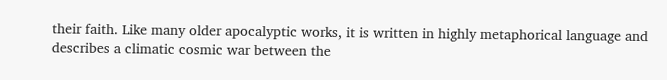their faith. Like many older apocalyptic works, it is written in highly metaphorical language and describes a climatic cosmic war between the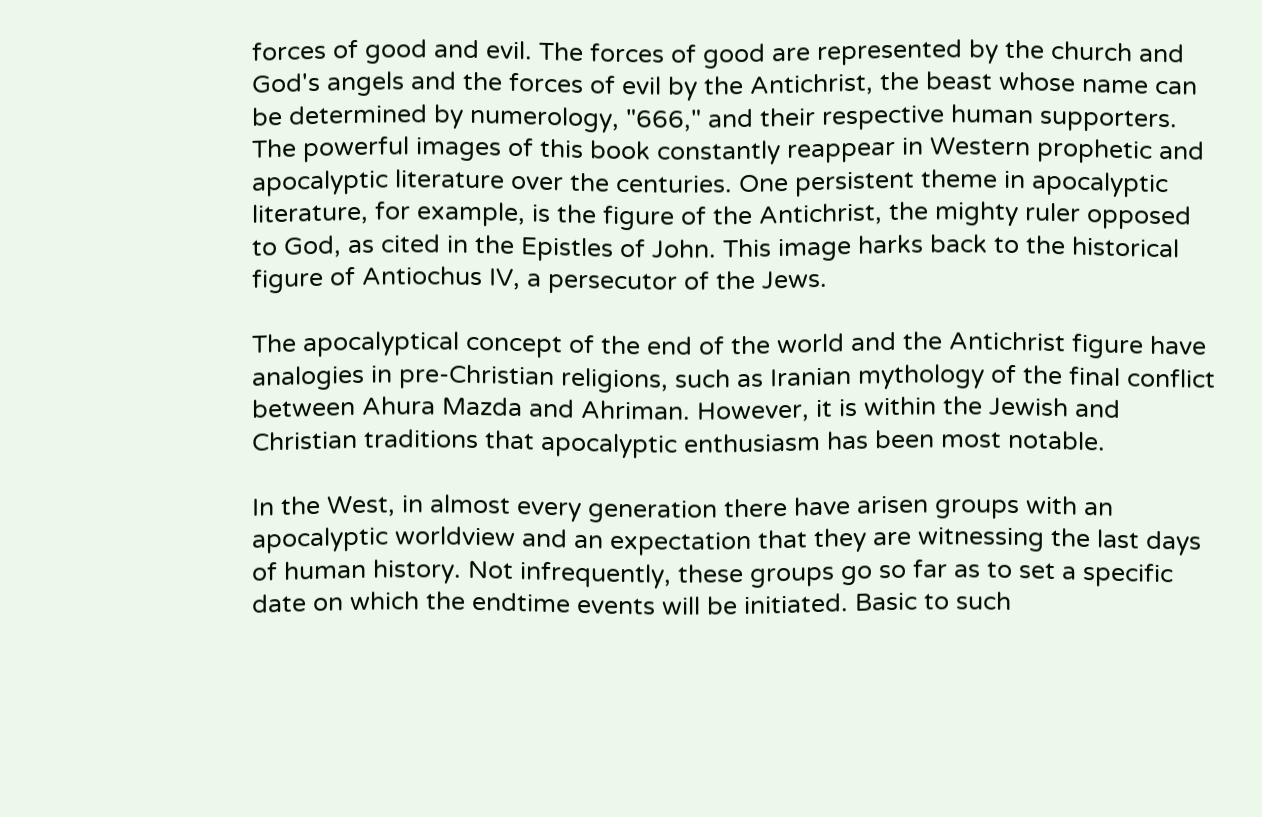forces of good and evil. The forces of good are represented by the church and God's angels and the forces of evil by the Antichrist, the beast whose name can be determined by numerology, "666," and their respective human supporters. The powerful images of this book constantly reappear in Western prophetic and apocalyptic literature over the centuries. One persistent theme in apocalyptic literature, for example, is the figure of the Antichrist, the mighty ruler opposed to God, as cited in the Epistles of John. This image harks back to the historical figure of Antiochus IV, a persecutor of the Jews.

The apocalyptical concept of the end of the world and the Antichrist figure have analogies in pre-Christian religions, such as Iranian mythology of the final conflict between Ahura Mazda and Ahriman. However, it is within the Jewish and Christian traditions that apocalyptic enthusiasm has been most notable.

In the West, in almost every generation there have arisen groups with an apocalyptic worldview and an expectation that they are witnessing the last days of human history. Not infrequently, these groups go so far as to set a specific date on which the endtime events will be initiated. Basic to such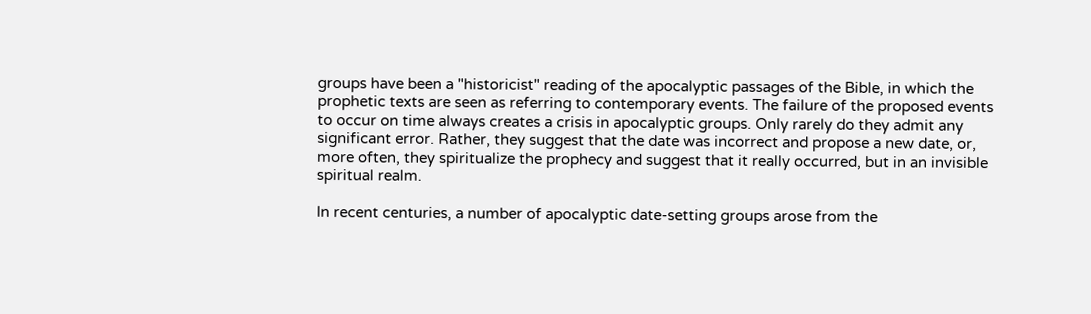groups have been a "historicist" reading of the apocalyptic passages of the Bible, in which the prophetic texts are seen as referring to contemporary events. The failure of the proposed events to occur on time always creates a crisis in apocalyptic groups. Only rarely do they admit any significant error. Rather, they suggest that the date was incorrect and propose a new date, or, more often, they spiritualize the prophecy and suggest that it really occurred, but in an invisible spiritual realm.

In recent centuries, a number of apocalyptic date-setting groups arose from the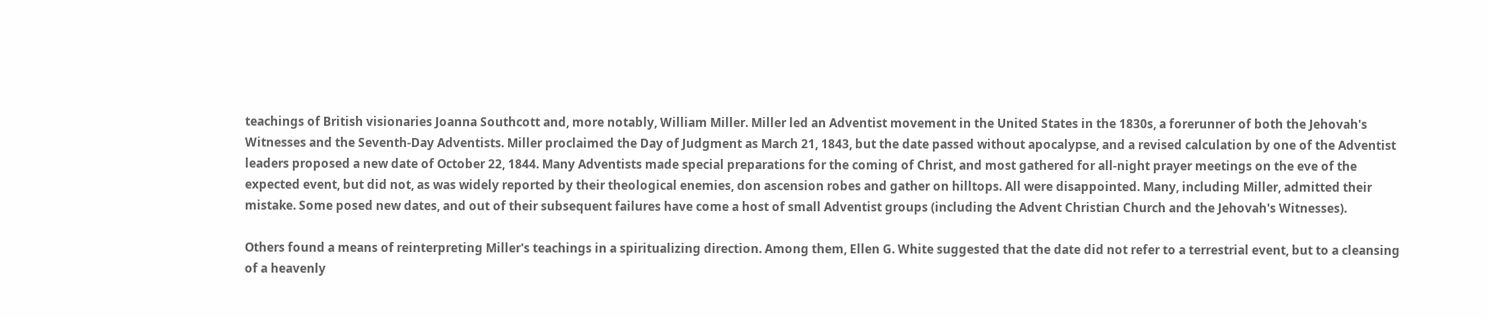teachings of British visionaries Joanna Southcott and, more notably, William Miller. Miller led an Adventist movement in the United States in the 1830s, a forerunner of both the Jehovah's Witnesses and the Seventh-Day Adventists. Miller proclaimed the Day of Judgment as March 21, 1843, but the date passed without apocalypse, and a revised calculation by one of the Adventist leaders proposed a new date of October 22, 1844. Many Adventists made special preparations for the coming of Christ, and most gathered for all-night prayer meetings on the eve of the expected event, but did not, as was widely reported by their theological enemies, don ascension robes and gather on hilltops. All were disappointed. Many, including Miller, admitted their mistake. Some posed new dates, and out of their subsequent failures have come a host of small Adventist groups (including the Advent Christian Church and the Jehovah's Witnesses).

Others found a means of reinterpreting Miller's teachings in a spiritualizing direction. Among them, Ellen G. White suggested that the date did not refer to a terrestrial event, but to a cleansing of a heavenly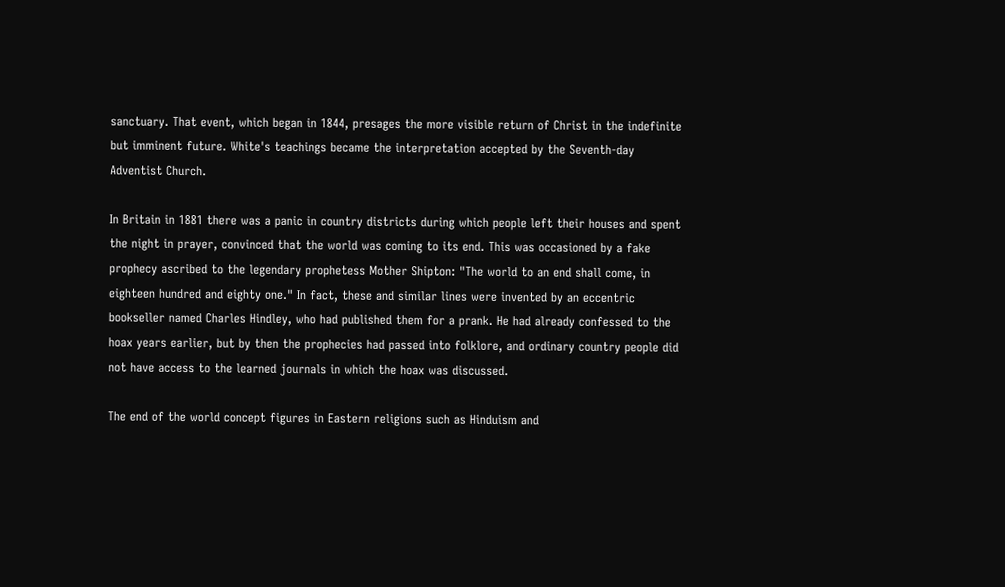sanctuary. That event, which began in 1844, presages the more visible return of Christ in the indefinite but imminent future. White's teachings became the interpretation accepted by the Seventh-day Adventist Church.

In Britain in 1881 there was a panic in country districts during which people left their houses and spent the night in prayer, convinced that the world was coming to its end. This was occasioned by a fake prophecy ascribed to the legendary prophetess Mother Shipton: "The world to an end shall come, in eighteen hundred and eighty one." In fact, these and similar lines were invented by an eccentric bookseller named Charles Hindley, who had published them for a prank. He had already confessed to the hoax years earlier, but by then the prophecies had passed into folklore, and ordinary country people did not have access to the learned journals in which the hoax was discussed.

The end of the world concept figures in Eastern religions such as Hinduism and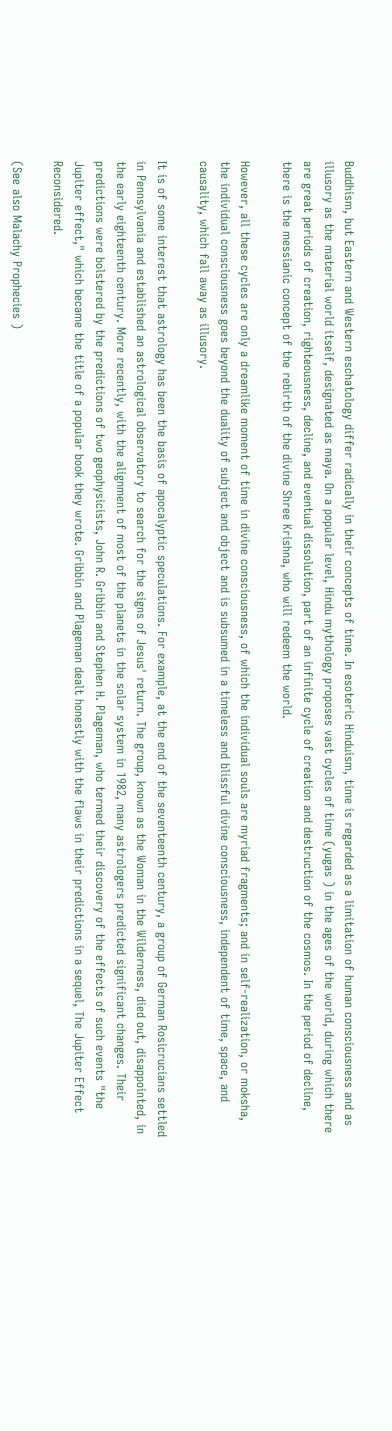Buddhism, but Eastern and Western eschatology differ radically in their concepts of time. In esoteric Hinduism, time is regarded as a limitation of human consciousness and as illusory as the material world itself, designated as maya. On a popular level, Hindu mythology proposes vast cycles of time (yugas ) in the ages of the world, during which there are great periods of creation, righteousness, decline, and eventual dissolution, part of an infinite cycle of creation and destruction of the cosmos. In the period of decline, there is the messianic concept of the rebirth of the divine Shree Krishna, who will redeem the world.

However, all these cycles are only a dreamlike moment of time in divine consciousness, of which the individual souls are myriad fragments; and in self-realization, or moksha, the individual consciousness goes beyond the duality of subject and object and is subsumed in a timeless and blissful divine consciousness, independent of time, space, and causality, which fall away as illusory.

It is of some interest that astrology has been the basis of apocalyptic speculations. For example, at the end of the seventeenth century, a group of German Rosicrucians settled in Pennsylvania and established an astrological observatory to search for the signs of Jesus' return. The group, known as the Woman in the Wilderness, died out, disappointed, in the early eighteenth century. More recently, with the alignment of most of the planets in the solar system in 1982, many astrologers predicted significant changes. Their predictions were bolstered by the predictions of two geophysicists, John R. Gribbin and Stephen H. Plageman, who termed their discovery of the effects of such events "the Jupiter effect," which became the title of a popular book they wrote. Gribbin and Plageman dealt honestly with the flaws in their predictions in a sequel, The Jupiter Effect Reconsidered.

(See also Malachy Prophecies )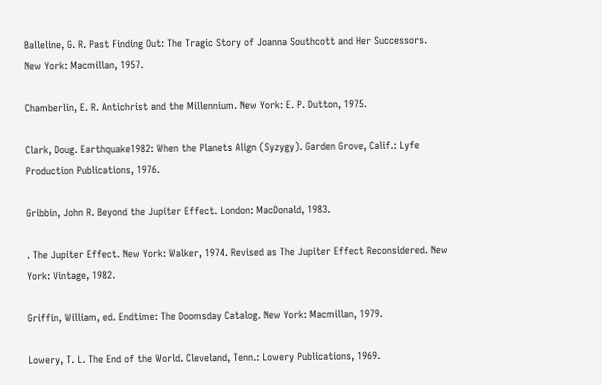Balleline, G. R. Past Finding Out: The Tragic Story of Joanna Southcott and Her Successors. New York: Macmillan, 1957.

Chamberlin, E. R. Antichrist and the Millennium. New York: E. P. Dutton, 1975.

Clark, Doug. Earthquake1982: When the Planets Align (Syzygy). Garden Grove, Calif.: Lyfe Production Publications, 1976.

Gribbin, John R. Beyond the Jupiter Effect. London: MacDonald, 1983.

. The Jupiter Effect. New York: Walker, 1974. Revised as The Jupiter Effect Reconsidered. New York: Vintage, 1982.

Griffin, William, ed. Endtime: The Doomsday Catalog. New York: Macmillan, 1979.

Lowery, T. L. The End of the World. Cleveland, Tenn.: Lowery Publications, 1969.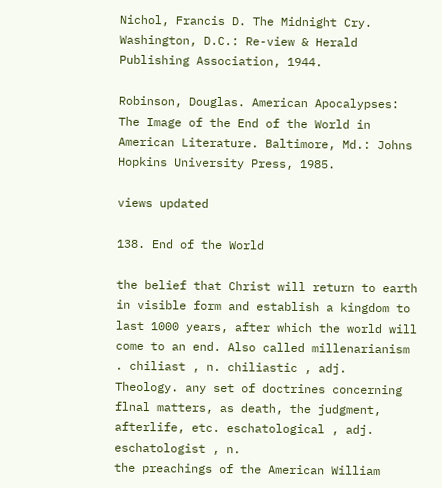Nichol, Francis D. The Midnight Cry. Washington, D.C.: Re-view & Herald Publishing Association, 1944.

Robinson, Douglas. American Apocalypses: The Image of the End of the World in American Literature. Baltimore, Md.: Johns Hopkins University Press, 1985.

views updated

138. End of the World

the belief that Christ will return to earth in visible form and establish a kingdom to last 1000 years, after which the world will come to an end. Also called millenarianism . chiliast , n. chiliastic , adj.
Theology. any set of doctrines concerning flnal matters, as death, the judgment, afterlife, etc. eschatological , adj. eschatologist , n.
the preachings of the American William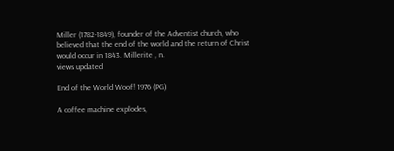Miller (1782-1849), founder of the Adventist church, who believed that the end of the world and the return of Christ would occur in 1843. Millerite , n.
views updated

End of the World Woof! 1976 (PG)

A coffee machine explodes,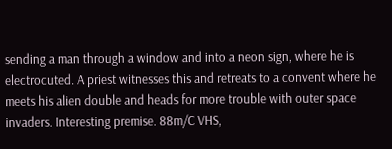sending a man through a window and into a neon sign, where he is electrocuted. A priest witnesses this and retreats to a convent where he meets his alien double and heads for more trouble with outer space invaders. Interesting premise. 88m/C VHS,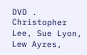DVD . Christopher Lee, Sue Lyon, Lew Ayres,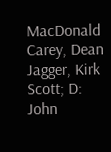MacDonald Carey, Dean Jagger, Kirk Scott; D: John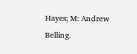Hayes; M: Andrew Belling.